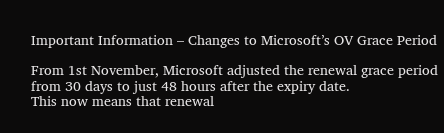Important Information – Changes to Microsoft’s OV Grace Period

From 1st November, Microsoft adjusted the renewal grace period from 30 days to just 48 hours after the expiry date.
This now means that renewal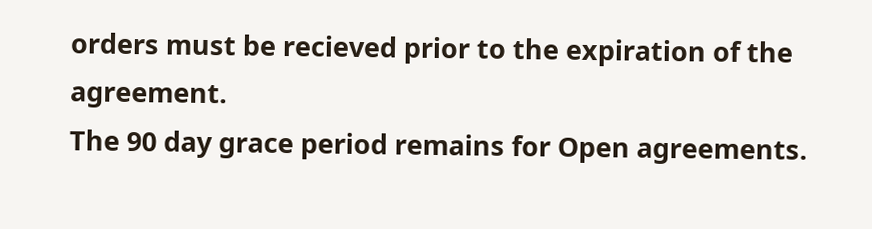orders must be recieved prior to the expiration of the agreement.
The 90 day grace period remains for Open agreements.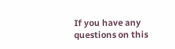If you have any questions on this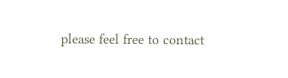please feel free to contact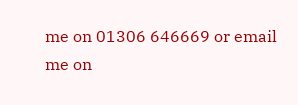me on 01306 646669 or email me on